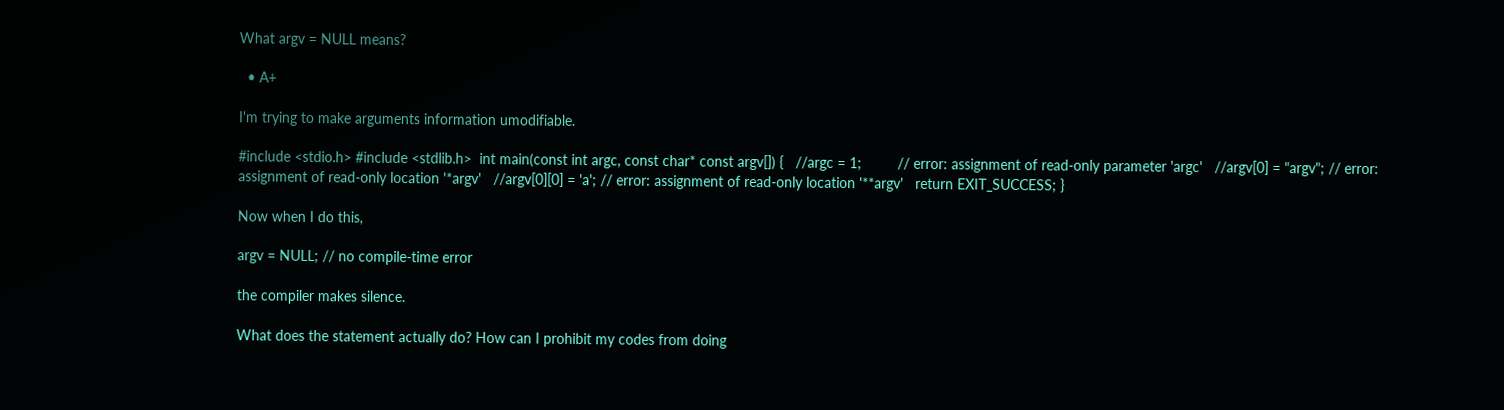What argv = NULL means?

  • A+

I'm trying to make arguments information umodifiable.

#include <stdio.h> #include <stdlib.h>  int main(const int argc, const char* const argv[]) {   //argc = 1;         // error: assignment of read-only parameter 'argc'   //argv[0] = "argv"; // error: assignment of read-only location '*argv'   //argv[0][0] = 'a'; // error: assignment of read-only location '**argv'   return EXIT_SUCCESS; }

Now when I do this,

argv = NULL; // no compile-time error

the compiler makes silence.

What does the statement actually do? How can I prohibit my codes from doing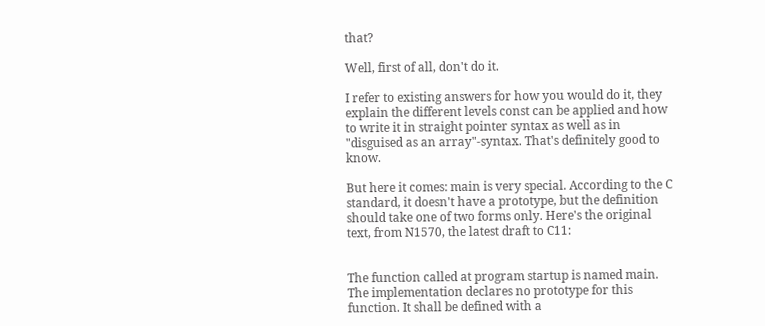that?

Well, first of all, don't do it.

I refer to existing answers for how you would do it, they explain the different levels const can be applied and how to write it in straight pointer syntax as well as in "disguised as an array"-syntax. That's definitely good to know.

But here it comes: main is very special. According to the C standard, it doesn't have a prototype, but the definition should take one of two forms only. Here's the original text, from N1570, the latest draft to C11:


The function called at program startup is named main. The implementation declares no prototype for this function. It shall be defined with a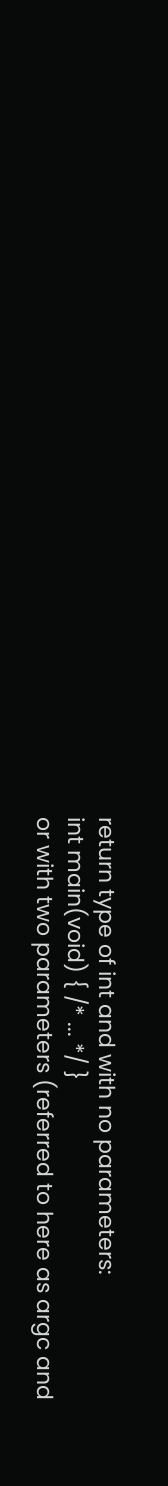return type of int and with no parameters:
int main(void) { /* ... */ }
or with two parameters (referred to here as argc and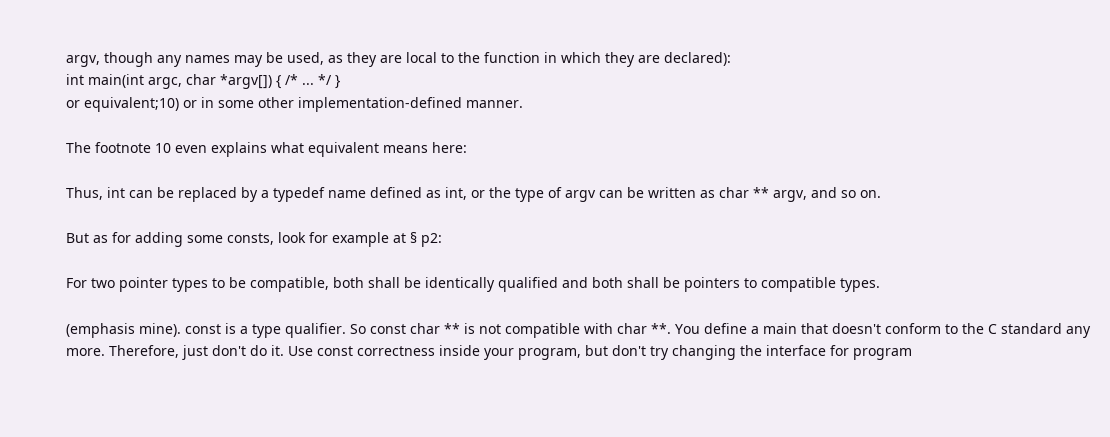argv, though any names may be used, as they are local to the function in which they are declared):
int main(int argc, char *argv[]) { /* ... */ }
or equivalent;10) or in some other implementation-defined manner.

The footnote 10 even explains what equivalent means here:

Thus, int can be replaced by a typedef name defined as int, or the type of argv can be written as char ** argv, and so on.

But as for adding some consts, look for example at § p2:

For two pointer types to be compatible, both shall be identically qualified and both shall be pointers to compatible types.

(emphasis mine). const is a type qualifier. So const char ** is not compatible with char **. You define a main that doesn't conform to the C standard any more. Therefore, just don't do it. Use const correctness inside your program, but don't try changing the interface for program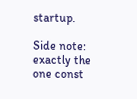startup.

Side note: exactly the one const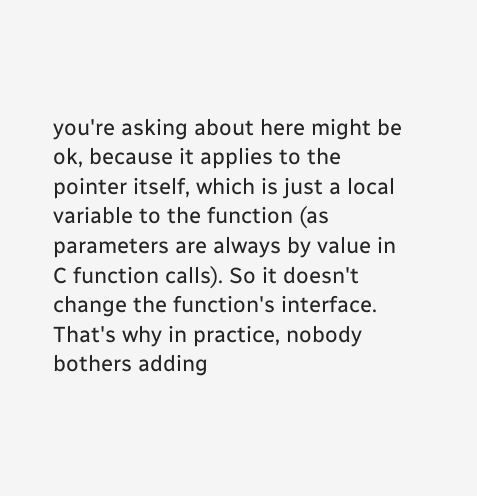you're asking about here might be ok, because it applies to the pointer itself, which is just a local variable to the function (as parameters are always by value in C function calls). So it doesn't change the function's interface. That's why in practice, nobody bothers adding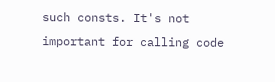such consts. It's not important for calling code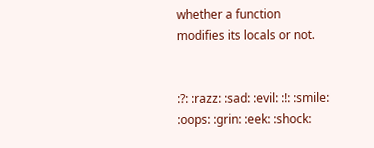whether a function modifies its locals or not.


:?: :razz: :sad: :evil: :!: :smile: :oops: :grin: :eek: :shock: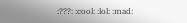:???: :cool: :lol: :mad: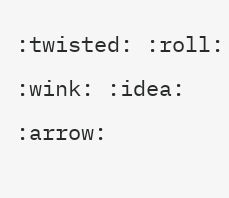:twisted: :roll: :wink: :idea: :arrow: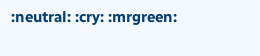:neutral: :cry: :mrgreen: